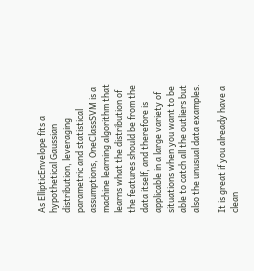As EllipticEnvelope fits a hypothetical Gaussian distribution, leveraging parametric and statistical assumptions, OneClassSVM is a machine learning algorithm that learns what the distribution of the features should be from the data itself, and therefore is applicable in a large variety of situations when you want to be able to catch all the outliers but also the unusual data examples.

It is great if you already have a clean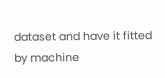dataset and have it fitted by machine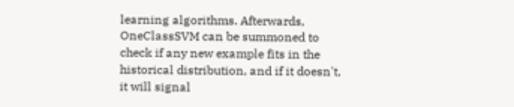learning algorithms. Afterwards, OneClassSVM can be summoned to check if any new example fits in the historical distribution, and if it doesn't, it will signal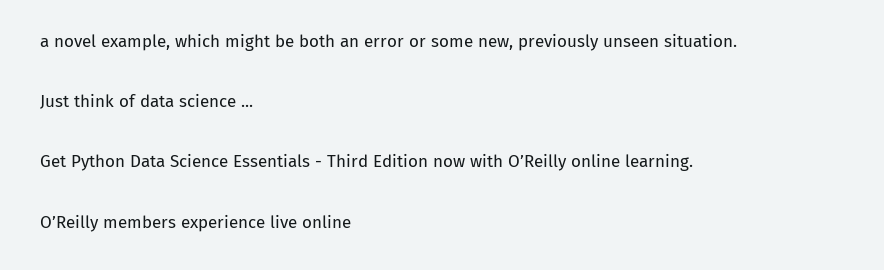a novel example, which might be both an error or some new, previously unseen situation.

Just think of data science ...

Get Python Data Science Essentials - Third Edition now with O’Reilly online learning.

O’Reilly members experience live online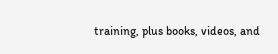training, plus books, videos, and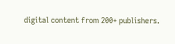digital content from 200+ publishers.